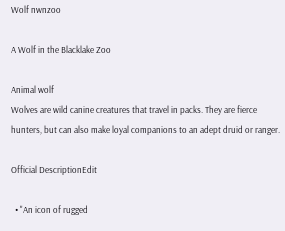Wolf nwnzoo

A Wolf in the Blacklake Zoo

Animal wolf
Wolves are wild canine creatures that travel in packs. They are fierce hunters, but can also make loyal companions to an adept druid or ranger.

Official DescriptionEdit

  • "An icon of rugged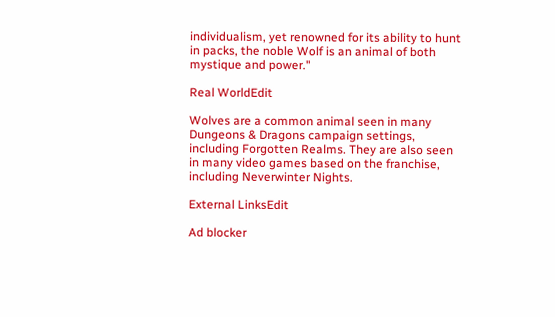individualism, yet renowned for its ability to hunt in packs, the noble Wolf is an animal of both mystique and power."

Real WorldEdit

Wolves are a common animal seen in many Dungeons & Dragons campaign settings, including Forgotten Realms. They are also seen in many video games based on the franchise, including Neverwinter Nights.

External LinksEdit

Ad blocker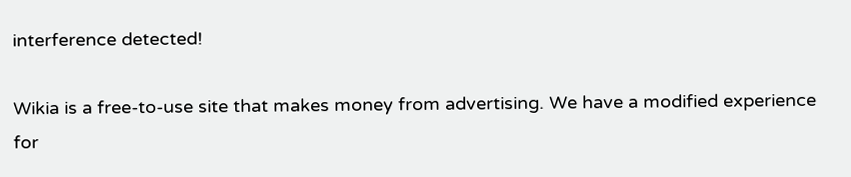interference detected!

Wikia is a free-to-use site that makes money from advertising. We have a modified experience for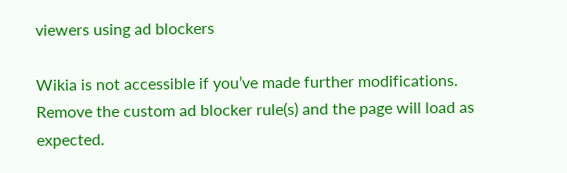viewers using ad blockers

Wikia is not accessible if you’ve made further modifications. Remove the custom ad blocker rule(s) and the page will load as expected.